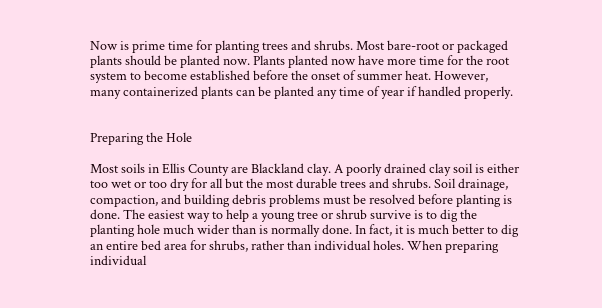Now is prime time for planting trees and shrubs. Most bare-root or packaged plants should be planted now. Plants planted now have more time for the root system to become established before the onset of summer heat. However, many containerized plants can be planted any time of year if handled properly.


Preparing the Hole

Most soils in Ellis County are Blackland clay. A poorly drained clay soil is either too wet or too dry for all but the most durable trees and shrubs. Soil drainage, compaction, and building debris problems must be resolved before planting is done. The easiest way to help a young tree or shrub survive is to dig the planting hole much wider than is normally done. In fact, it is much better to dig an entire bed area for shrubs, rather than individual holes. When preparing individual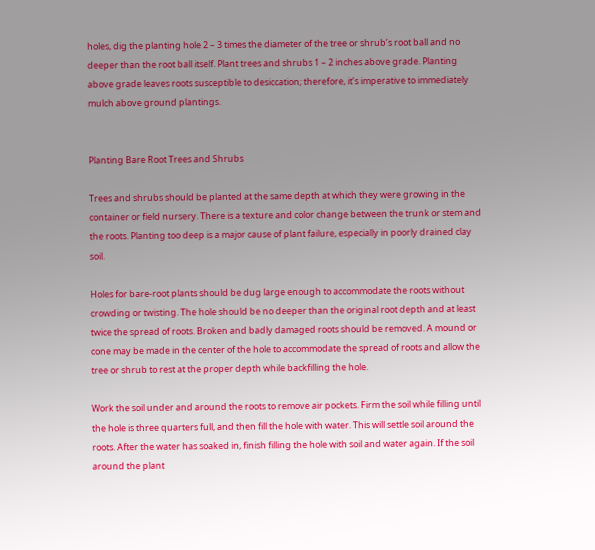holes, dig the planting hole 2 – 3 times the diameter of the tree or shrub’s root ball and no deeper than the root ball itself. Plant trees and shrubs 1 – 2 inches above grade. Planting above grade leaves roots susceptible to desiccation; therefore, it’s imperative to immediately mulch above ground plantings.


Planting Bare Root Trees and Shrubs

Trees and shrubs should be planted at the same depth at which they were growing in the container or field nursery. There is a texture and color change between the trunk or stem and the roots. Planting too deep is a major cause of plant failure, especially in poorly drained clay soil.

Holes for bare-root plants should be dug large enough to accommodate the roots without crowding or twisting. The hole should be no deeper than the original root depth and at least twice the spread of roots. Broken and badly damaged roots should be removed. A mound or cone may be made in the center of the hole to accommodate the spread of roots and allow the tree or shrub to rest at the proper depth while backfilling the hole.

Work the soil under and around the roots to remove air pockets. Firm the soil while filling until the hole is three quarters full, and then fill the hole with water. This will settle soil around the roots. After the water has soaked in, finish filling the hole with soil and water again. If the soil around the plant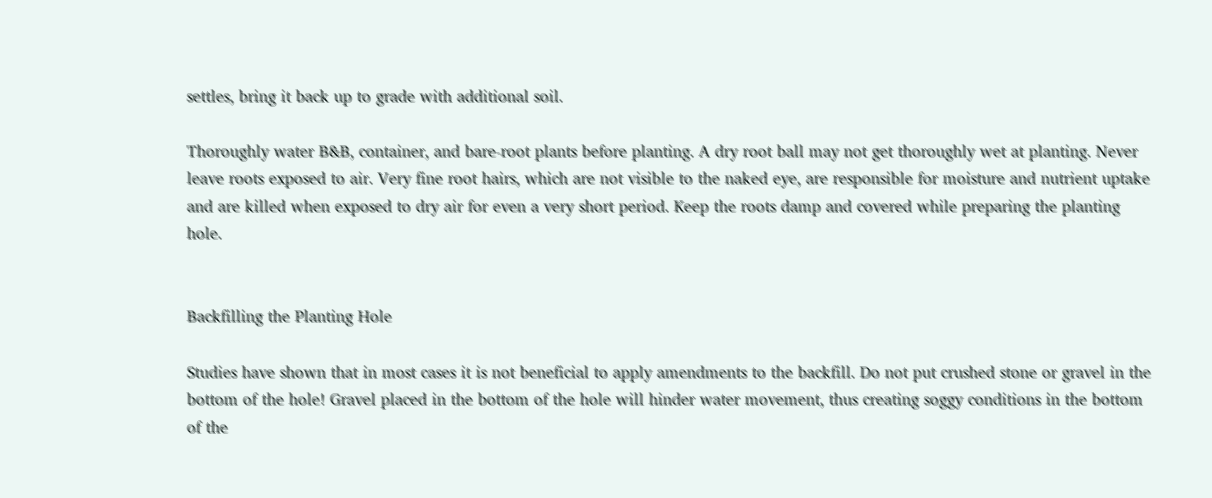settles, bring it back up to grade with additional soil.

Thoroughly water B&B, container, and bare-root plants before planting. A dry root ball may not get thoroughly wet at planting. Never leave roots exposed to air. Very fine root hairs, which are not visible to the naked eye, are responsible for moisture and nutrient uptake and are killed when exposed to dry air for even a very short period. Keep the roots damp and covered while preparing the planting hole.


Backfilling the Planting Hole

Studies have shown that in most cases it is not beneficial to apply amendments to the backfill. Do not put crushed stone or gravel in the bottom of the hole! Gravel placed in the bottom of the hole will hinder water movement, thus creating soggy conditions in the bottom of the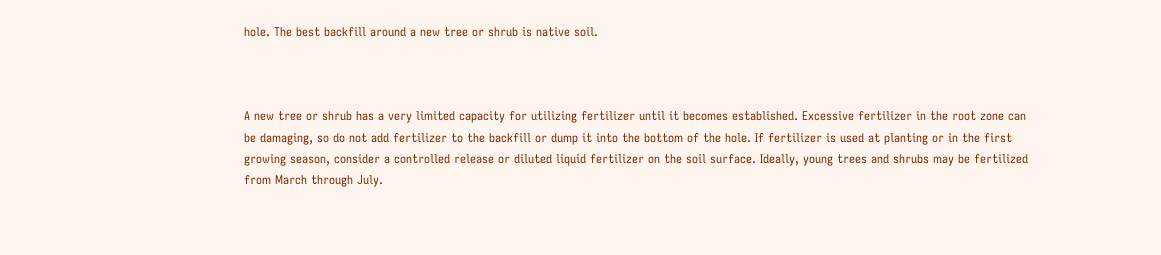hole. The best backfill around a new tree or shrub is native soil.



A new tree or shrub has a very limited capacity for utilizing fertilizer until it becomes established. Excessive fertilizer in the root zone can be damaging, so do not add fertilizer to the backfill or dump it into the bottom of the hole. If fertilizer is used at planting or in the first growing season, consider a controlled release or diluted liquid fertilizer on the soil surface. Ideally, young trees and shrubs may be fertilized from March through July.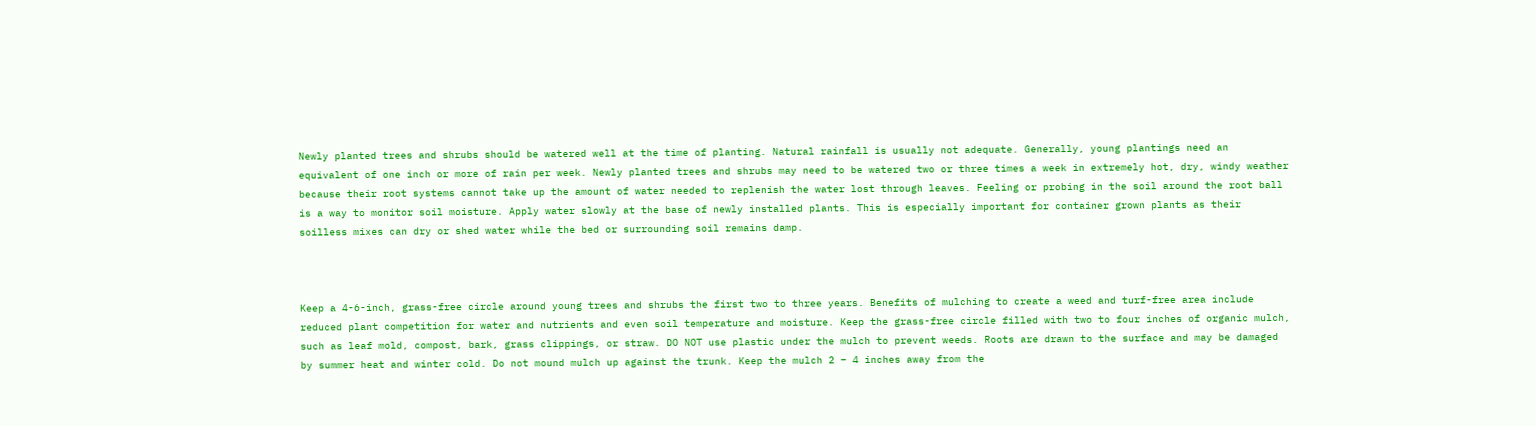Newly planted trees and shrubs should be watered well at the time of planting. Natural rainfall is usually not adequate. Generally, young plantings need an equivalent of one inch or more of rain per week. Newly planted trees and shrubs may need to be watered two or three times a week in extremely hot, dry, windy weather because their root systems cannot take up the amount of water needed to replenish the water lost through leaves. Feeling or probing in the soil around the root ball is a way to monitor soil moisture. Apply water slowly at the base of newly installed plants. This is especially important for container grown plants as their soilless mixes can dry or shed water while the bed or surrounding soil remains damp.



Keep a 4-6-inch, grass-free circle around young trees and shrubs the first two to three years. Benefits of mulching to create a weed and turf-free area include reduced plant competition for water and nutrients and even soil temperature and moisture. Keep the grass-free circle filled with two to four inches of organic mulch, such as leaf mold, compost, bark, grass clippings, or straw. DO NOT use plastic under the mulch to prevent weeds. Roots are drawn to the surface and may be damaged by summer heat and winter cold. Do not mound mulch up against the trunk. Keep the mulch 2 – 4 inches away from the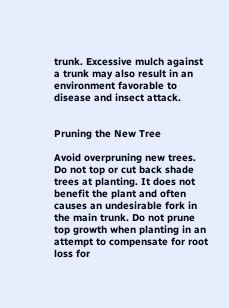trunk. Excessive mulch against a trunk may also result in an environment favorable to disease and insect attack.


Pruning the New Tree

Avoid overpruning new trees. Do not top or cut back shade trees at planting. It does not benefit the plant and often causes an undesirable fork in the main trunk. Do not prune top growth when planting in an attempt to compensate for root loss for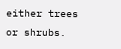either trees or shrubs.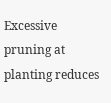Excessive pruning at planting reduces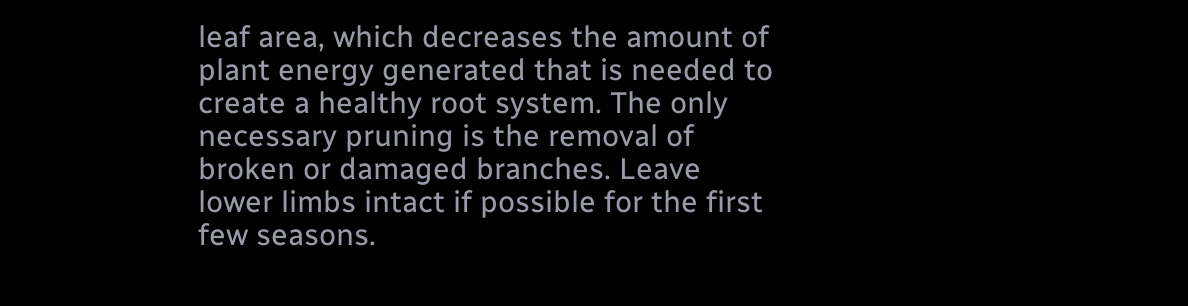leaf area, which decreases the amount of plant energy generated that is needed to create a healthy root system. The only necessary pruning is the removal of broken or damaged branches. Leave lower limbs intact if possible for the first few seasons.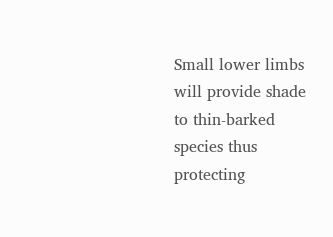Small lower limbs will provide shade to thin-barked species thus protecting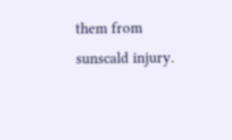them from sunscald injury.